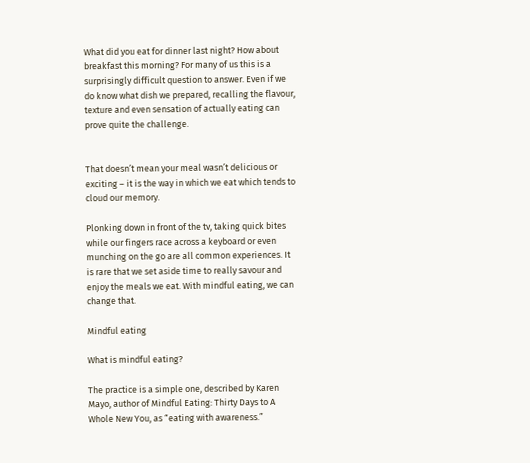What did you eat for dinner last night? How about breakfast this morning? For many of us this is a surprisingly difficult question to answer. Even if we do know what dish we prepared, recalling the flavour, texture and even sensation of actually eating can prove quite the challenge.


That doesn’t mean your meal wasn’t delicious or exciting – it is the way in which we eat which tends to cloud our memory.

Plonking down in front of the tv, taking quick bites while our fingers race across a keyboard or even munching on the go are all common experiences. It is rare that we set aside time to really savour and enjoy the meals we eat. With mindful eating, we can change that.

Mindful eating

What is mindful eating?

The practice is a simple one, described by Karen Mayo, author of Mindful Eating: Thirty Days to A Whole New You, as “eating with awareness.”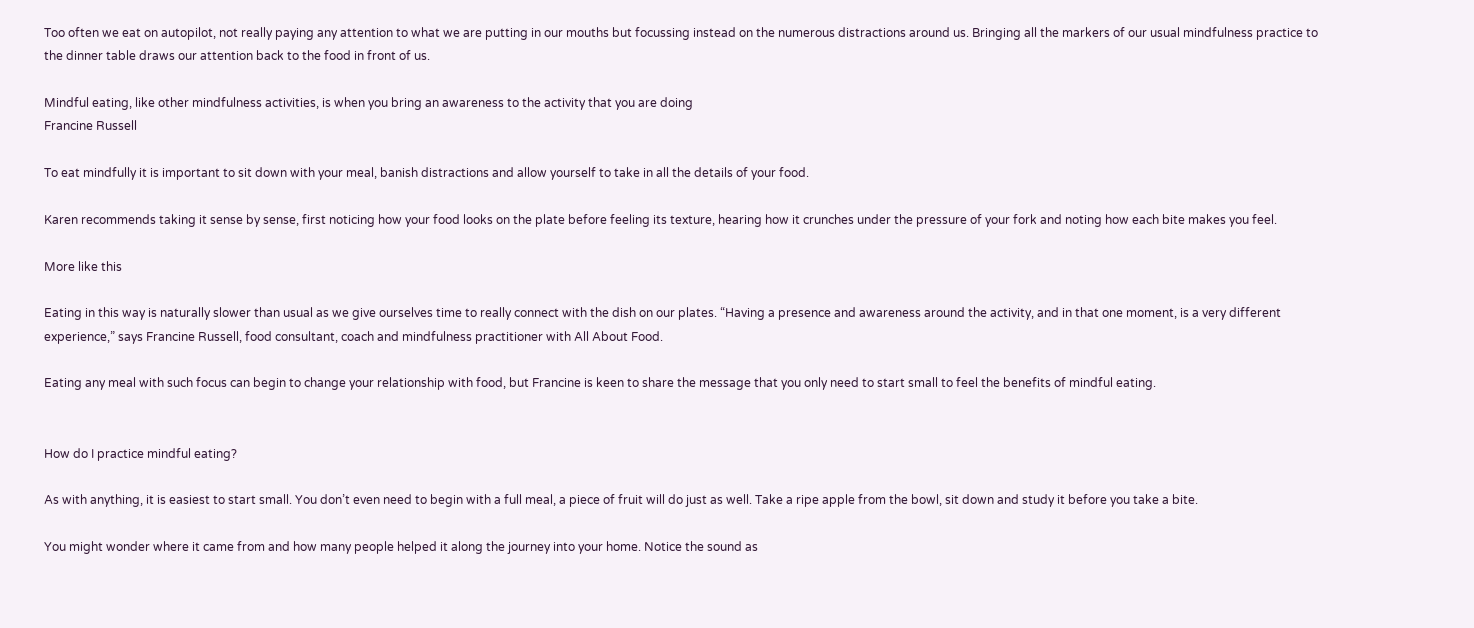Too often we eat on autopilot, not really paying any attention to what we are putting in our mouths but focussing instead on the numerous distractions around us. Bringing all the markers of our usual mindfulness practice to the dinner table draws our attention back to the food in front of us.

Mindful eating, like other mindfulness activities, is when you bring an awareness to the activity that you are doing
Francine Russell

To eat mindfully it is important to sit down with your meal, banish distractions and allow yourself to take in all the details of your food.

Karen recommends taking it sense by sense, first noticing how your food looks on the plate before feeling its texture, hearing how it crunches under the pressure of your fork and noting how each bite makes you feel.

More like this

Eating in this way is naturally slower than usual as we give ourselves time to really connect with the dish on our plates. “Having a presence and awareness around the activity, and in that one moment, is a very different experience,” says Francine Russell, food consultant, coach and mindfulness practitioner with All About Food.

Eating any meal with such focus can begin to change your relationship with food, but Francine is keen to share the message that you only need to start small to feel the benefits of mindful eating.


How do I practice mindful eating?

As with anything, it is easiest to start small. You don’t even need to begin with a full meal, a piece of fruit will do just as well. Take a ripe apple from the bowl, sit down and study it before you take a bite.

You might wonder where it came from and how many people helped it along the journey into your home. Notice the sound as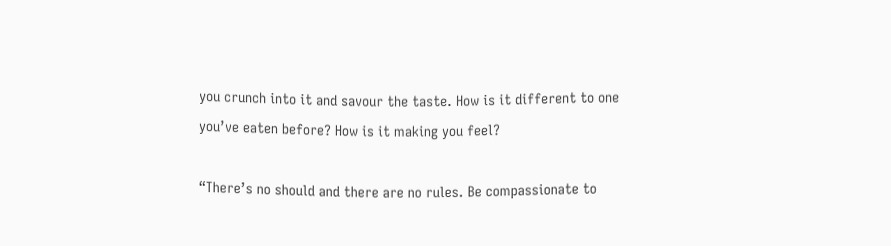you crunch into it and savour the taste. How is it different to one you’ve eaten before? How is it making you feel?

“There’s no should and there are no rules. Be compassionate to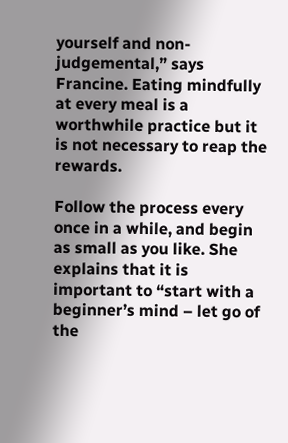yourself and non-judgemental,” says Francine. Eating mindfully at every meal is a worthwhile practice but it is not necessary to reap the rewards.

Follow the process every once in a while, and begin as small as you like. She explains that it is important to “start with a beginner’s mind – let go of the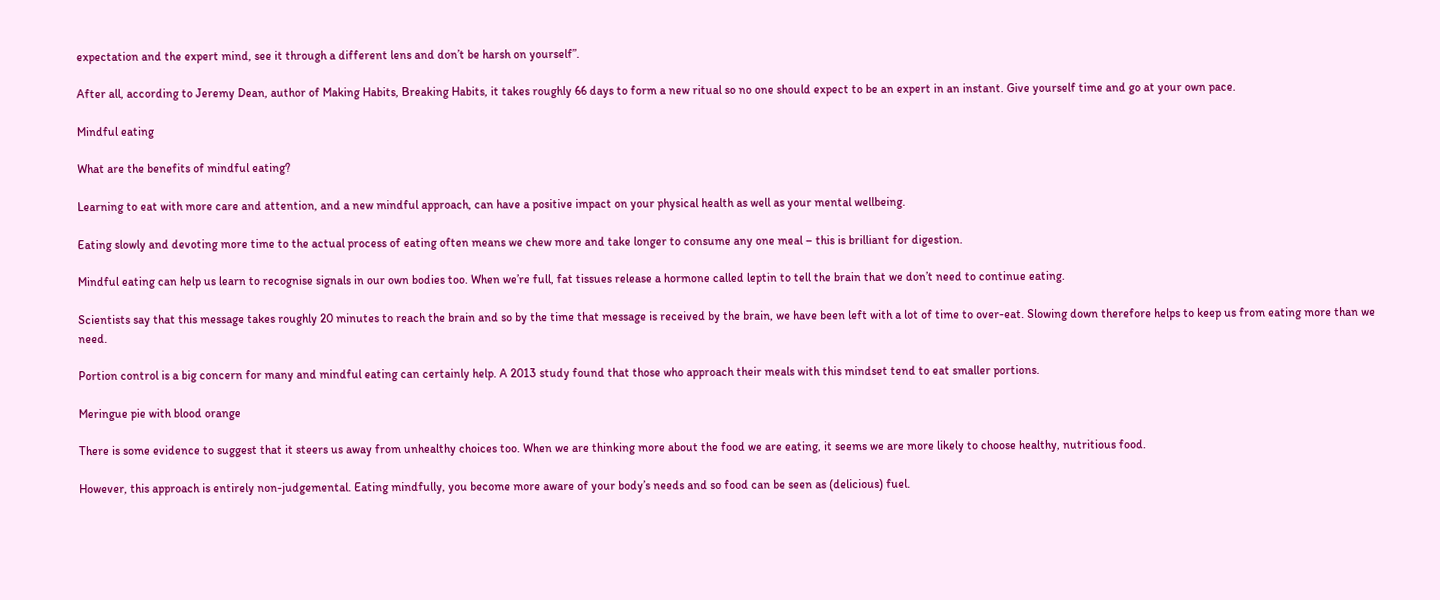expectation and the expert mind, see it through a different lens and don’t be harsh on yourself”.

After all, according to Jeremy Dean, author of Making Habits, Breaking Habits, it takes roughly 66 days to form a new ritual so no one should expect to be an expert in an instant. Give yourself time and go at your own pace.

Mindful eating

What are the benefits of mindful eating?

Learning to eat with more care and attention, and a new mindful approach, can have a positive impact on your physical health as well as your mental wellbeing.

Eating slowly and devoting more time to the actual process of eating often means we chew more and take longer to consume any one meal – this is brilliant for digestion.

Mindful eating can help us learn to recognise signals in our own bodies too. When we’re full, fat tissues release a hormone called leptin to tell the brain that we don’t need to continue eating.

Scientists say that this message takes roughly 20 minutes to reach the brain and so by the time that message is received by the brain, we have been left with a lot of time to over-eat. Slowing down therefore helps to keep us from eating more than we need.

Portion control is a big concern for many and mindful eating can certainly help. A 2013 study found that those who approach their meals with this mindset tend to eat smaller portions.

Meringue pie with blood orange

There is some evidence to suggest that it steers us away from unhealthy choices too. When we are thinking more about the food we are eating, it seems we are more likely to choose healthy, nutritious food.

However, this approach is entirely non-judgemental. Eating mindfully, you become more aware of your body’s needs and so food can be seen as (delicious) fuel.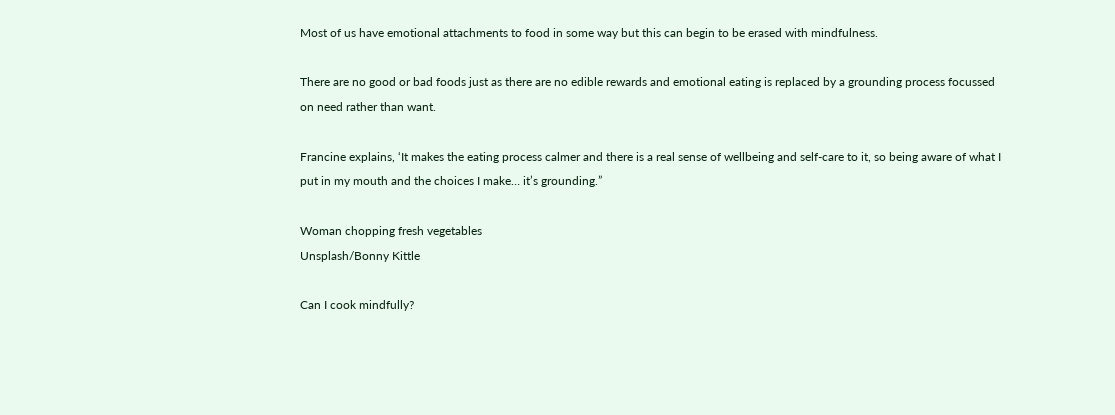Most of us have emotional attachments to food in some way but this can begin to be erased with mindfulness.

There are no good or bad foods just as there are no edible rewards and emotional eating is replaced by a grounding process focussed on need rather than want.

Francine explains, ‘It makes the eating process calmer and there is a real sense of wellbeing and self-care to it, so being aware of what I put in my mouth and the choices I make… it’s grounding.”

Woman chopping fresh vegetables
Unsplash/Bonny Kittle

Can I cook mindfully?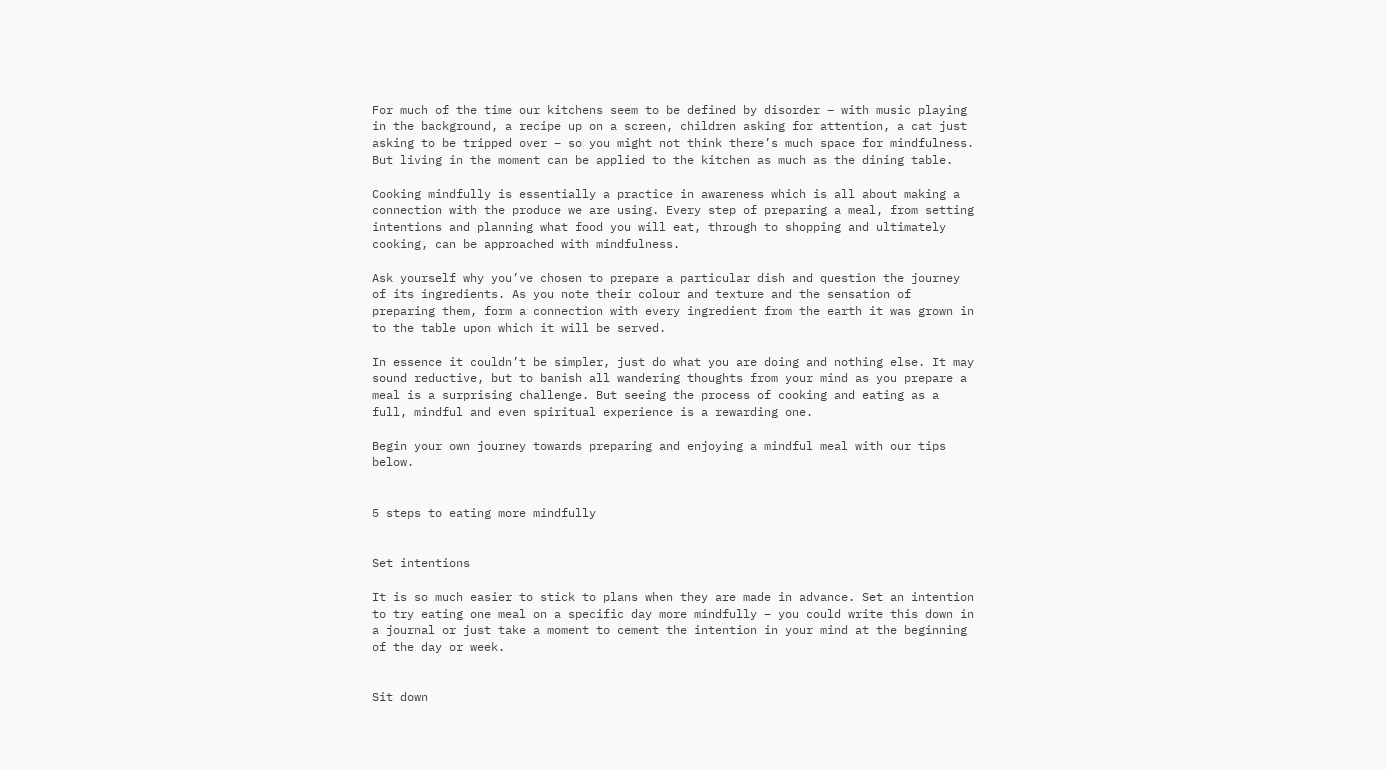For much of the time our kitchens seem to be defined by disorder – with music playing in the background, a recipe up on a screen, children asking for attention, a cat just asking to be tripped over – so you might not think there’s much space for mindfulness. But living in the moment can be applied to the kitchen as much as the dining table.

Cooking mindfully is essentially a practice in awareness which is all about making a connection with the produce we are using. Every step of preparing a meal, from setting intentions and planning what food you will eat, through to shopping and ultimately cooking, can be approached with mindfulness.

Ask yourself why you’ve chosen to prepare a particular dish and question the journey of its ingredients. As you note their colour and texture and the sensation of preparing them, form a connection with every ingredient from the earth it was grown in to the table upon which it will be served.

In essence it couldn’t be simpler, just do what you are doing and nothing else. It may sound reductive, but to banish all wandering thoughts from your mind as you prepare a meal is a surprising challenge. But seeing the process of cooking and eating as a full, mindful and even spiritual experience is a rewarding one.

Begin your own journey towards preparing and enjoying a mindful meal with our tips below.


5 steps to eating more mindfully


Set intentions

It is so much easier to stick to plans when they are made in advance. Set an intention to try eating one meal on a specific day more mindfully – you could write this down in a journal or just take a moment to cement the intention in your mind at the beginning of the day or week.


Sit down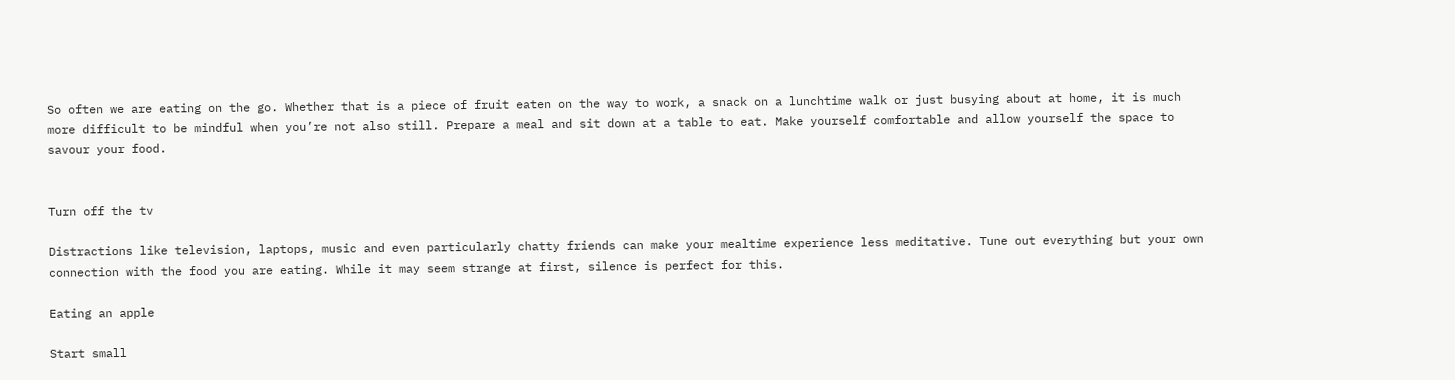So often we are eating on the go. Whether that is a piece of fruit eaten on the way to work, a snack on a lunchtime walk or just busying about at home, it is much more difficult to be mindful when you’re not also still. Prepare a meal and sit down at a table to eat. Make yourself comfortable and allow yourself the space to savour your food.


Turn off the tv

Distractions like television, laptops, music and even particularly chatty friends can make your mealtime experience less meditative. Tune out everything but your own connection with the food you are eating. While it may seem strange at first, silence is perfect for this.

Eating an apple

Start small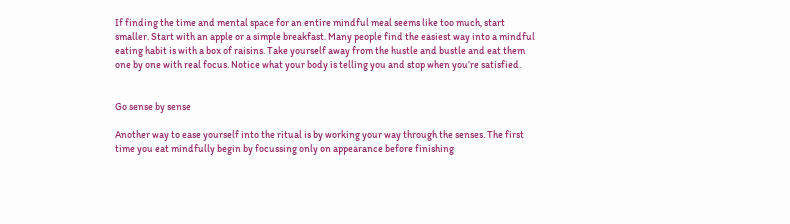If finding the time and mental space for an entire mindful meal seems like too much, start smaller. Start with an apple or a simple breakfast. Many people find the easiest way into a mindful eating habit is with a box of raisins. Take yourself away from the hustle and bustle and eat them one by one with real focus. Notice what your body is telling you and stop when you’re satisfied.


Go sense by sense

Another way to ease yourself into the ritual is by working your way through the senses. The first time you eat mindfully begin by focussing only on appearance before finishing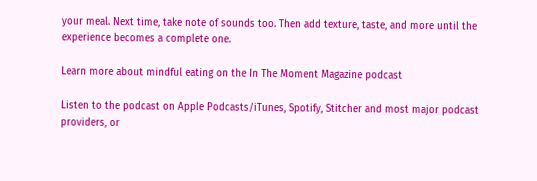your meal. Next time, take note of sounds too. Then add texture, taste, and more until the experience becomes a complete one.

Learn more about mindful eating on the In The Moment Magazine podcast

Listen to the podcast on Apple Podcasts/iTunes, Spotify, Stitcher and most major podcast providers, or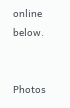online below.


Photos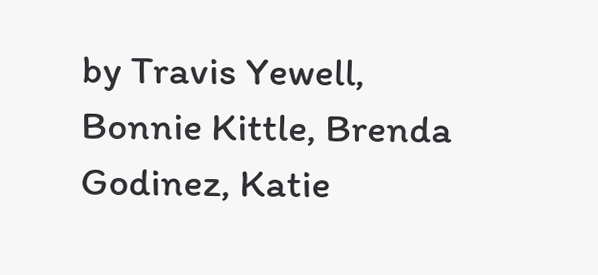by Travis Yewell, Bonnie Kittle, Brenda Godinez, Katie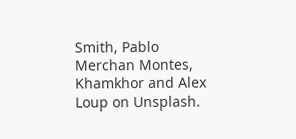Smith, Pablo Merchan Montes, Khamkhor and Alex Loup on Unsplash.